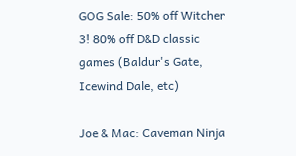GOG Sale: 50% off Witcher 3! 80% off D&D classic games (Baldur's Gate, Icewind Dale, etc)

Joe & Mac: Caveman Ninja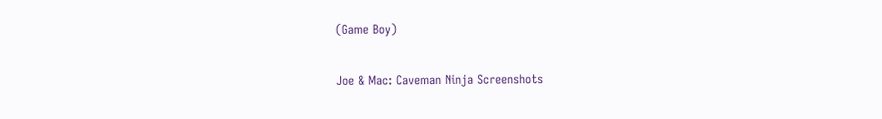(Game Boy)

Joe & Mac: Caveman Ninja Screenshots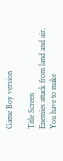Game Boy version

Title Screen
Enemies attack from land and air.
You have to make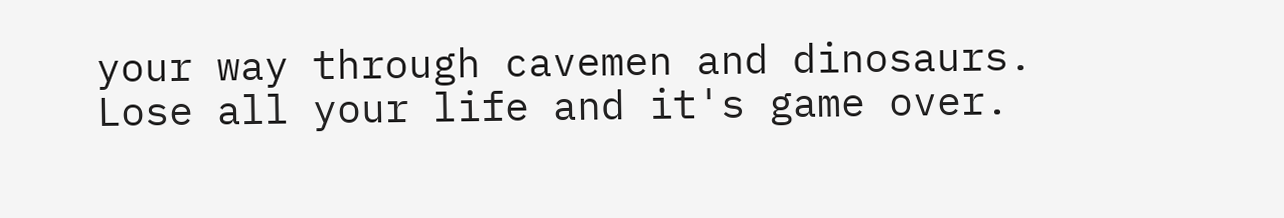your way through cavemen and dinosaurs.
Lose all your life and it's game over.